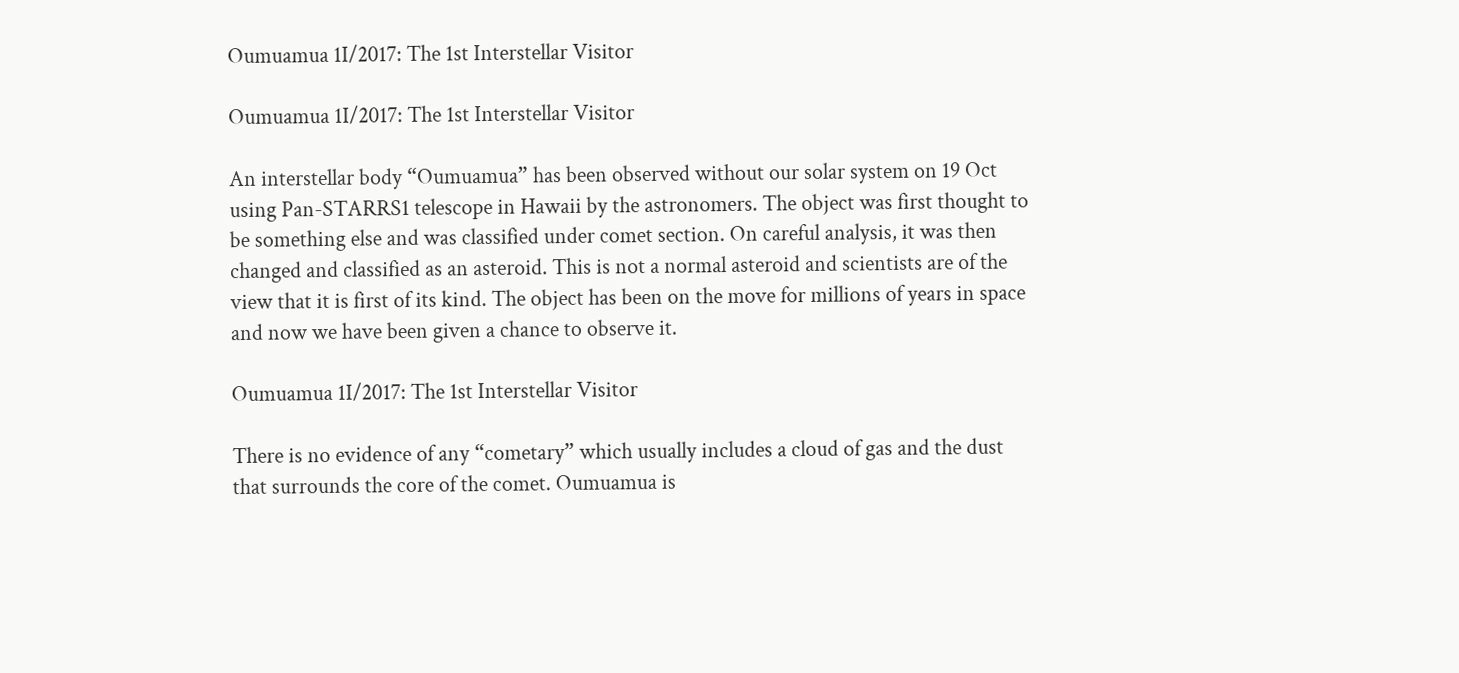Oumuamua 1I/2017: The 1st Interstellar Visitor

Oumuamua 1I/2017: The 1st Interstellar Visitor

An interstellar body “Oumuamua” has been observed without our solar system on 19 Oct using Pan-STARRS1 telescope in Hawaii by the astronomers. The object was first thought to be something else and was classified under comet section. On careful analysis, it was then changed and classified as an asteroid. This is not a normal asteroid and scientists are of the view that it is first of its kind. The object has been on the move for millions of years in space and now we have been given a chance to observe it.

Oumuamua 1I/2017: The 1st Interstellar Visitor

There is no evidence of any “cometary” which usually includes a cloud of gas and the dust that surrounds the core of the comet. Oumuamua is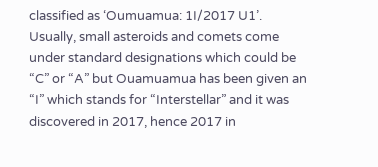classified as ‘Oumuamua: 1I/2017 U1’. Usually, small asteroids and comets come under standard designations which could be “C” or “A” but Ouamuamua has been given an “I” which stands for “Interstellar” and it was discovered in 2017, hence 2017 in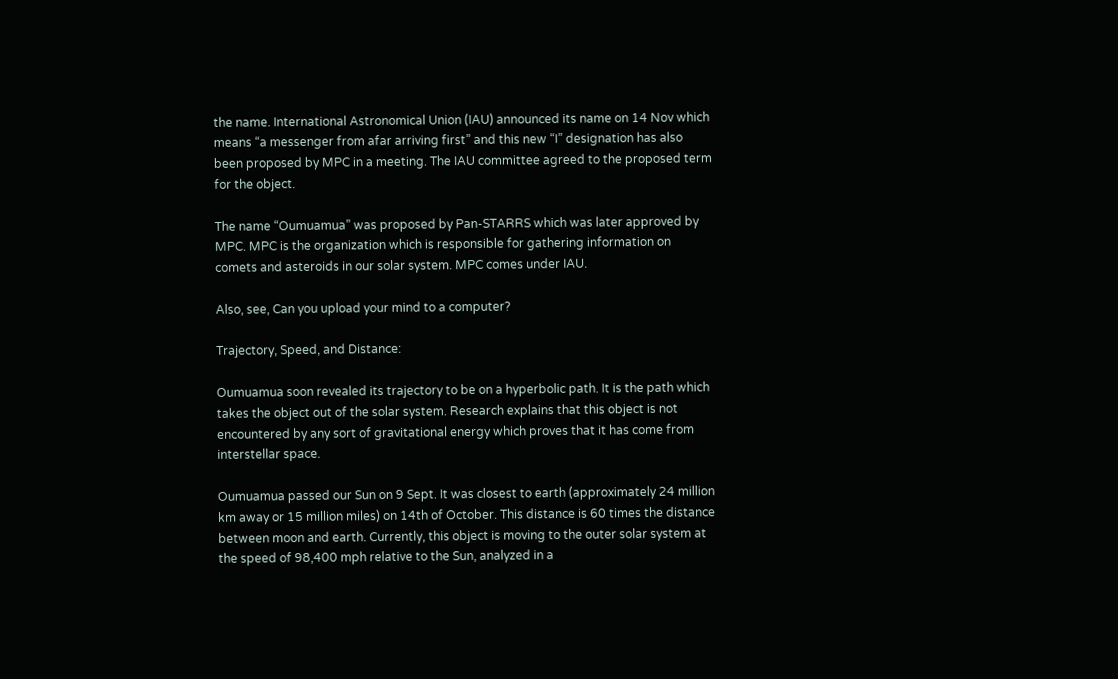the name. International Astronomical Union (IAU) announced its name on 14 Nov which means “a messenger from afar arriving first” and this new “I” designation has also been proposed by MPC in a meeting. The IAU committee agreed to the proposed term for the object.

The name “Oumuamua” was proposed by Pan-STARRS which was later approved by MPC. MPC is the organization which is responsible for gathering information on comets and asteroids in our solar system. MPC comes under IAU.

Also, see, Can you upload your mind to a computer?

Trajectory, Speed, and Distance:

Oumuamua soon revealed its trajectory to be on a hyperbolic path. It is the path which takes the object out of the solar system. Research explains that this object is not encountered by any sort of gravitational energy which proves that it has come from interstellar space.

Oumuamua passed our Sun on 9 Sept. It was closest to earth (approximately 24 million km away or 15 million miles) on 14th of October. This distance is 60 times the distance between moon and earth. Currently, this object is moving to the outer solar system at the speed of 98,400 mph relative to the Sun, analyzed in a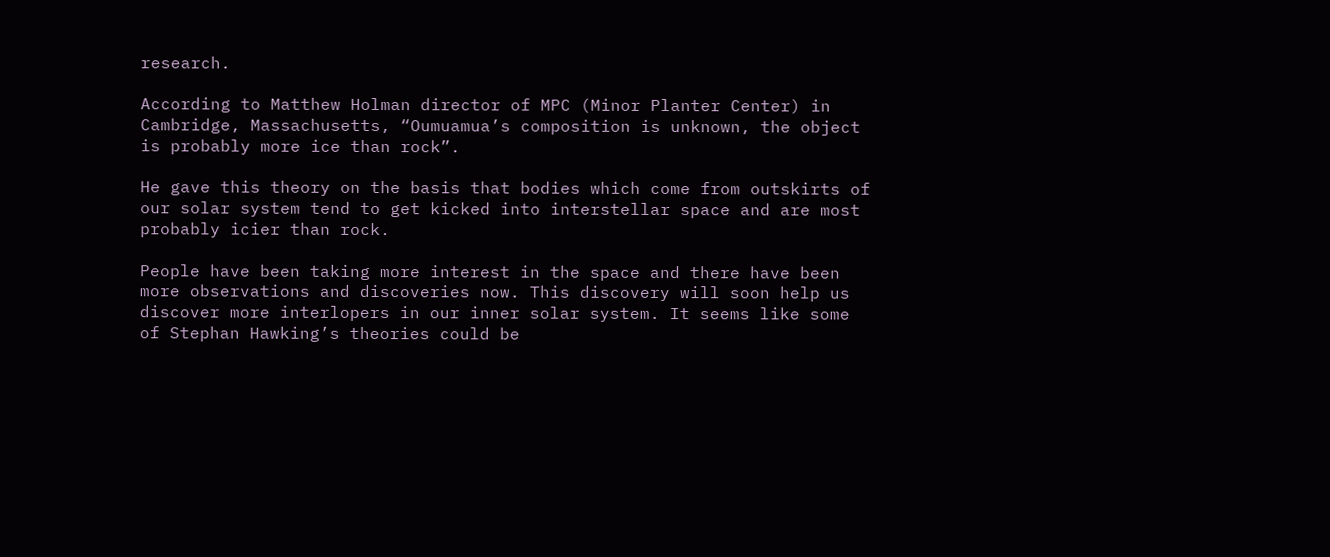research.

According to Matthew Holman director of MPC (Minor Planter Center) in Cambridge, Massachusetts, “Oumuamua’s composition is unknown, the object is probably more ice than rock”.

He gave this theory on the basis that bodies which come from outskirts of our solar system tend to get kicked into interstellar space and are most probably icier than rock.

People have been taking more interest in the space and there have been more observations and discoveries now. This discovery will soon help us discover more interlopers in our inner solar system. It seems like some of Stephan Hawking’s theories could be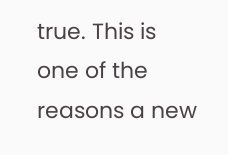true. This is one of the reasons a new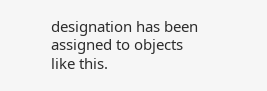designation has been assigned to objects like this.